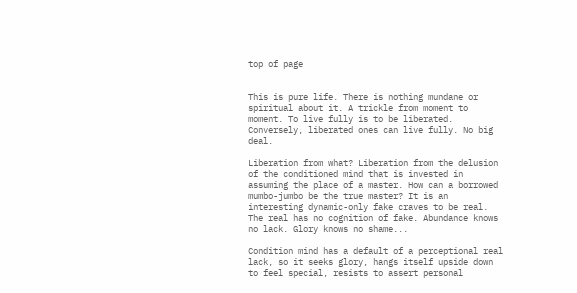top of page


This is pure life. There is nothing mundane or spiritual about it. A trickle from moment to moment. To live fully is to be liberated. Conversely, liberated ones can live fully. No big deal.

Liberation from what? Liberation from the delusion of the conditioned mind that is invested in assuming the place of a master. How can a borrowed mumbo-jumbo be the true master? It is an interesting dynamic-only fake craves to be real. The real has no cognition of fake. Abundance knows no lack. Glory knows no shame...

Condition mind has a default of a perceptional real lack, so it seeks glory, hangs itself upside down to feel special, resists to assert personal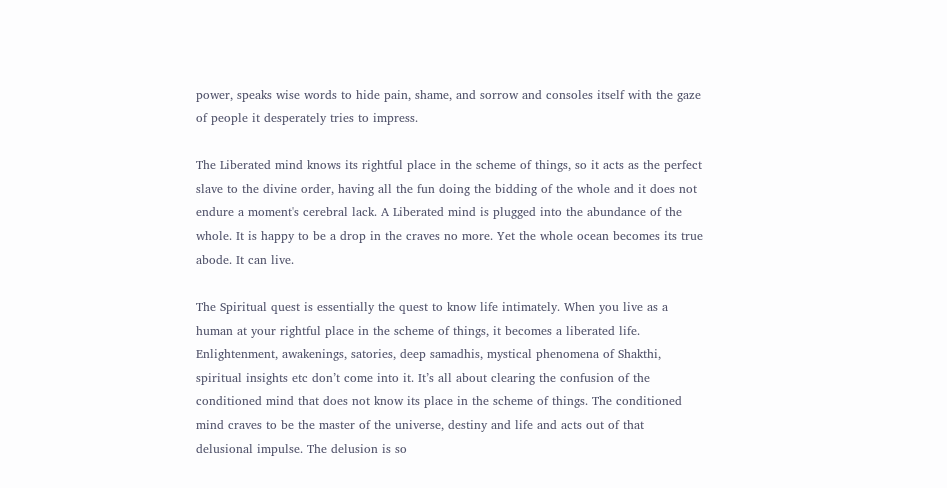power, speaks wise words to hide pain, shame, and sorrow and consoles itself with the gaze of people it desperately tries to impress.

The Liberated mind knows its rightful place in the scheme of things, so it acts as the perfect slave to the divine order, having all the fun doing the bidding of the whole and it does not endure a moment's cerebral lack. A Liberated mind is plugged into the abundance of the whole. It is happy to be a drop in the craves no more. Yet the whole ocean becomes its true abode. It can live.

The Spiritual quest is essentially the quest to know life intimately. When you live as a human at your rightful place in the scheme of things, it becomes a liberated life. Enlightenment, awakenings, satories, deep samadhis, mystical phenomena of Shakthi, spiritual insights etc don’t come into it. It’s all about clearing the confusion of the conditioned mind that does not know its place in the scheme of things. The conditioned mind craves to be the master of the universe, destiny and life and acts out of that delusional impulse. The delusion is so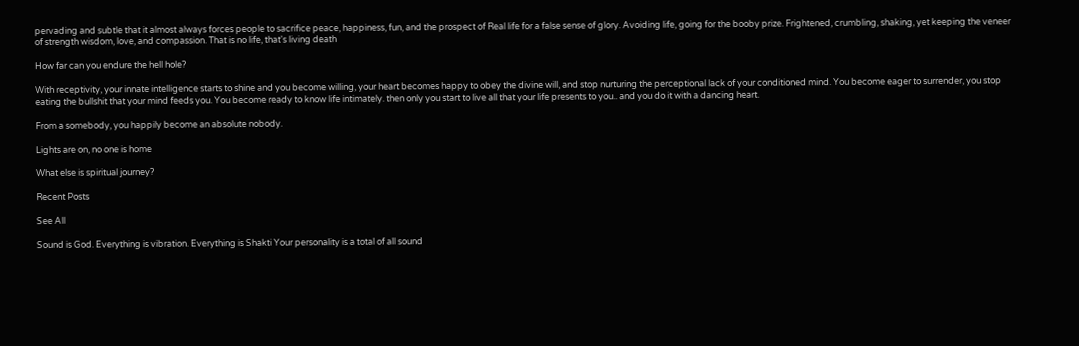pervading and subtle that it almost always forces people to sacrifice peace, happiness, fun, and the prospect of Real life for a false sense of glory. Avoiding life, going for the booby prize. Frightened, crumbling, shaking, yet keeping the veneer of strength wisdom, love, and compassion. That is no life, that's living death

How far can you endure the hell hole?

With receptivity, your innate intelligence starts to shine and you become willing, your heart becomes happy to obey the divine will, and stop nurturing the perceptional lack of your conditioned mind. You become eager to surrender, you stop eating the bullshit that your mind feeds you. You become ready to know life intimately. then only you start to live all that your life presents to you.. and you do it with a dancing heart.

From a somebody, you happily become an absolute nobody.

Lights are on, no one is home

What else is spiritual journey?

Recent Posts

See All

Sound is God. Everything is vibration. Everything is Shakti Your personality is a total of all sound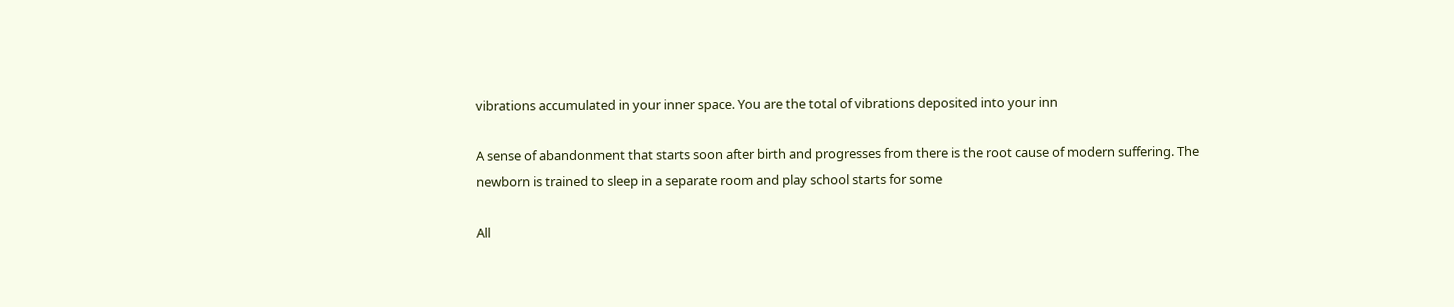vibrations accumulated in your inner space. You are the total of vibrations deposited into your inn

A sense of abandonment that starts soon after birth and progresses from there is the root cause of modern suffering. The newborn is trained to sleep in a separate room and play school starts for some

All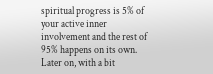spiritual progress is 5% of your active inner involvement and the rest of 95% happens on its own. Later on, with a bit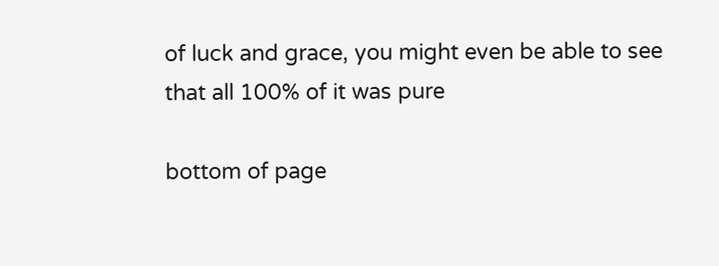of luck and grace, you might even be able to see that all 100% of it was pure

bottom of page